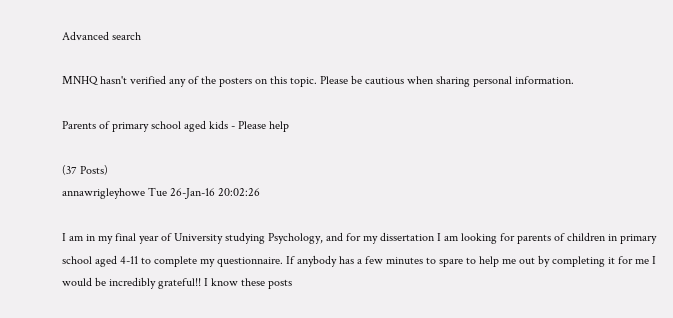Advanced search

MNHQ hasn't verified any of the posters on this topic. Please be cautious when sharing personal information.

Parents of primary school aged kids - Please help

(37 Posts)
annawrigleyhowe Tue 26-Jan-16 20:02:26

I am in my final year of University studying Psychology, and for my dissertation I am looking for parents of children in primary school aged 4-11 to complete my questionnaire. If anybody has a few minutes to spare to help me out by completing it for me I would be incredibly grateful!! I know these posts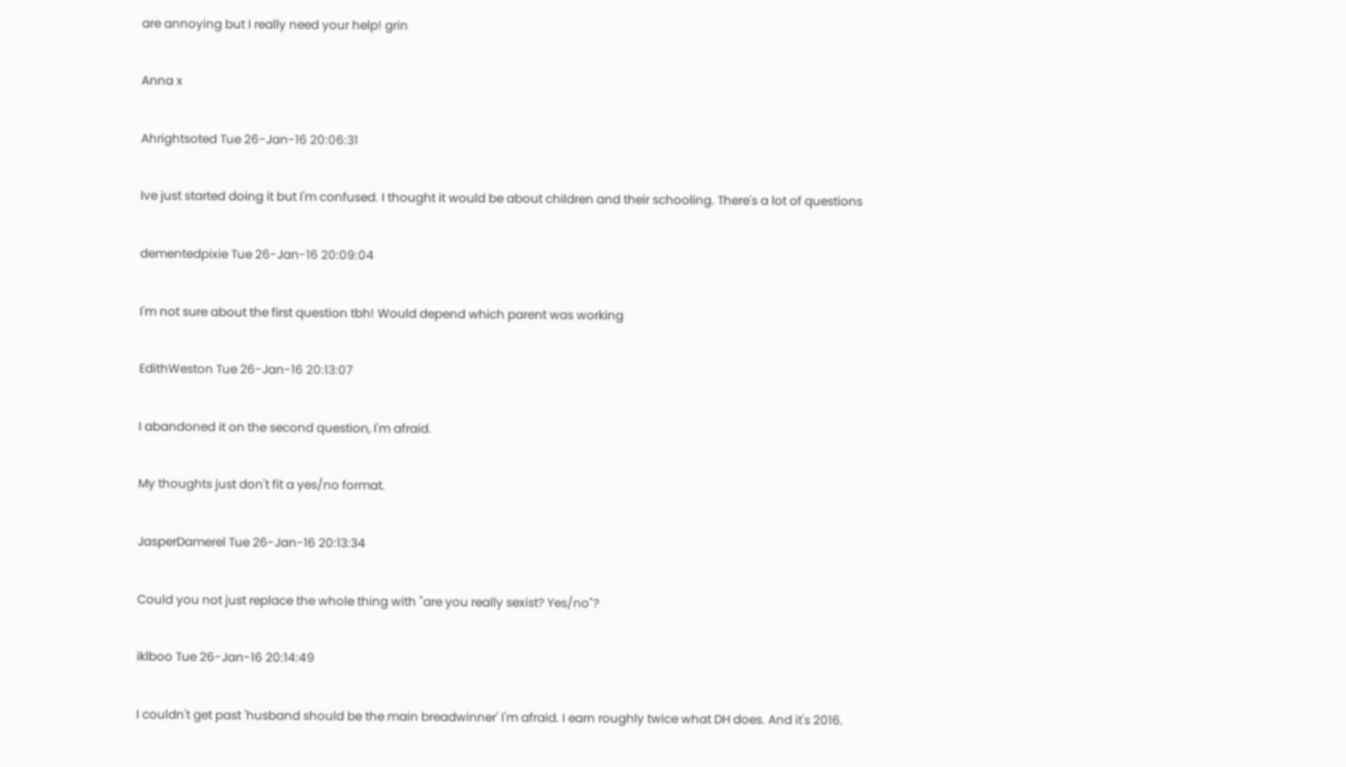are annoying but I really need your help! grin

Anna x

Ahrightsoted Tue 26-Jan-16 20:06:31

Ive just started doing it but I'm confused. I thought it would be about children and their schooling. There's a lot of questions

dementedpixie Tue 26-Jan-16 20:09:04

I'm not sure about the first question tbh! Would depend which parent was working

EdithWeston Tue 26-Jan-16 20:13:07

I abandoned it on the second question, I'm afraid.

My thoughts just don't fit a yes/no format.

JasperDamerel Tue 26-Jan-16 20:13:34

Could you not just replace the whole thing with "are you really sexist? Yes/no"?

iklboo Tue 26-Jan-16 20:14:49

I couldn't get past 'husband should be the main breadwinner' I'm afraid. I earn roughly twice what DH does. And it's 2016.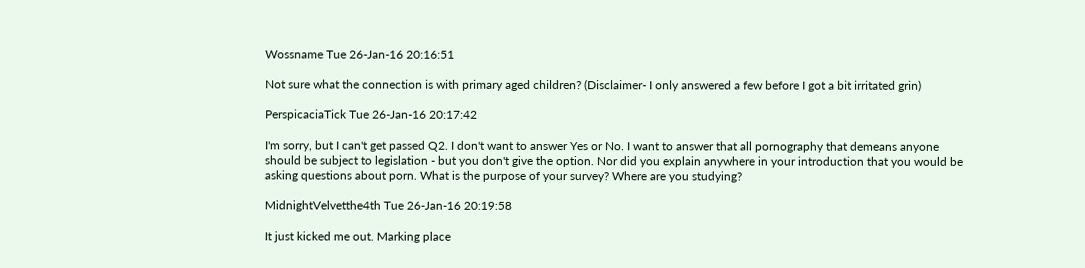Wossname Tue 26-Jan-16 20:16:51

Not sure what the connection is with primary aged children? (Disclaimer- I only answered a few before I got a bit irritated grin)

PerspicaciaTick Tue 26-Jan-16 20:17:42

I'm sorry, but I can't get passed Q2. I don't want to answer Yes or No. I want to answer that all pornography that demeans anyone should be subject to legislation - but you don't give the option. Nor did you explain anywhere in your introduction that you would be asking questions about porn. What is the purpose of your survey? Where are you studying?

MidnightVelvetthe4th Tue 26-Jan-16 20:19:58

It just kicked me out. Marking place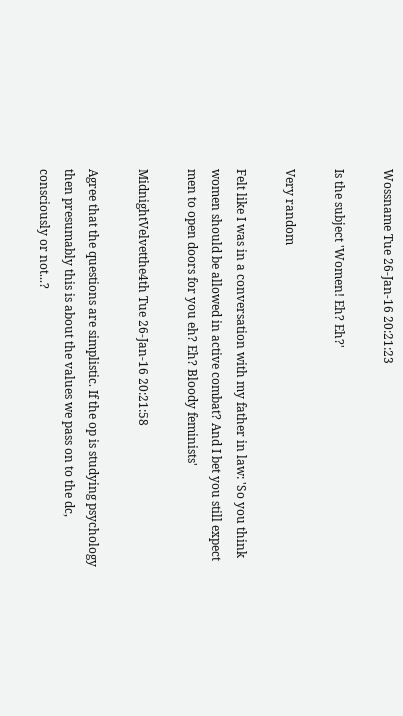Wossname Tue 26-Jan-16 20:21:23

Is the subject 'Women! Eh? Eh?'

Very random

Felt like I was in a conversation with my father in law: 'So you think women should be allowed in active combat? And I bet you still expect men to open doors for you eh? Eh? Bloody feminists'

MidnightVelvetthe4th Tue 26-Jan-16 20:21:58

Agree that the questions are simplistic. If the op is studying psychology then presumably this is about the values we pass on to the dc, consciously or not...?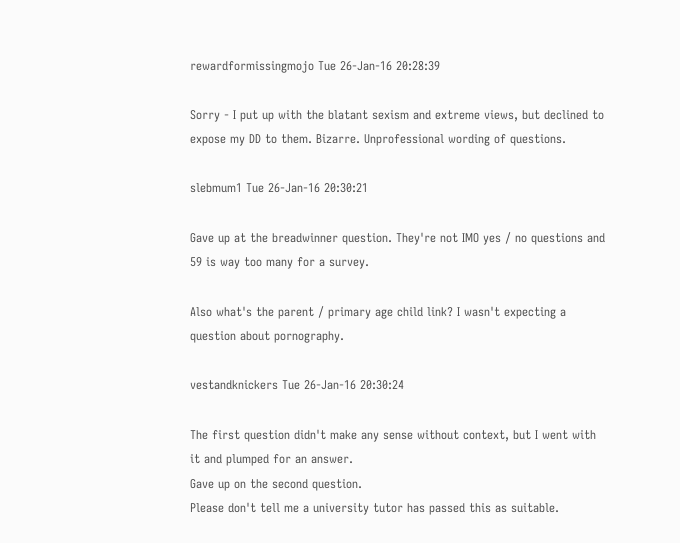rewardformissingmojo Tue 26-Jan-16 20:28:39

Sorry - I put up with the blatant sexism and extreme views, but declined to expose my DD to them. Bizarre. Unprofessional wording of questions.

slebmum1 Tue 26-Jan-16 20:30:21

Gave up at the breadwinner question. They're not IMO yes / no questions and 59 is way too many for a survey.

Also what's the parent / primary age child link? I wasn't expecting a question about pornography.

vestandknickers Tue 26-Jan-16 20:30:24

The first question didn't make any sense without context, but I went with it and plumped for an answer.
Gave up on the second question.
Please don't tell me a university tutor has passed this as suitable.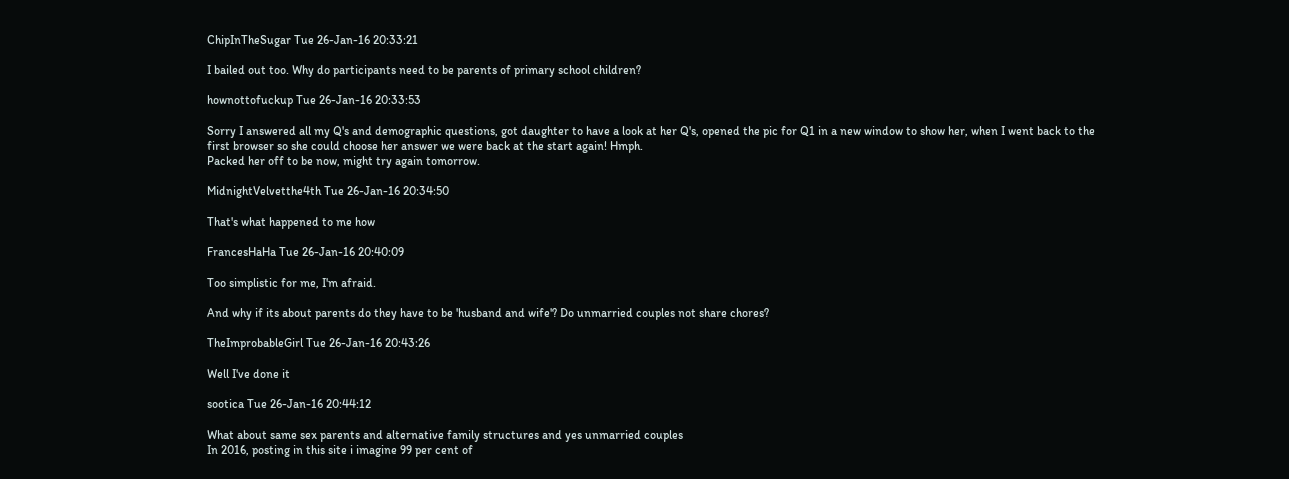ChipInTheSugar Tue 26-Jan-16 20:33:21

I bailed out too. Why do participants need to be parents of primary school children?

hownottofuckup Tue 26-Jan-16 20:33:53

Sorry I answered all my Q's and demographic questions, got daughter to have a look at her Q's, opened the pic for Q1 in a new window to show her, when I went back to the first browser so she could choose her answer we were back at the start again! Hmph.
Packed her off to be now, might try again tomorrow.

MidnightVelvetthe4th Tue 26-Jan-16 20:34:50

That's what happened to me how

FrancesHaHa Tue 26-Jan-16 20:40:09

Too simplistic for me, I'm afraid.

And why if its about parents do they have to be 'husband and wife'? Do unmarried couples not share chores?

TheImprobableGirl Tue 26-Jan-16 20:43:26

Well I've done it

sootica Tue 26-Jan-16 20:44:12

What about same sex parents and alternative family structures and yes unmarried couples
In 2016, posting in this site i imagine 99 per cent of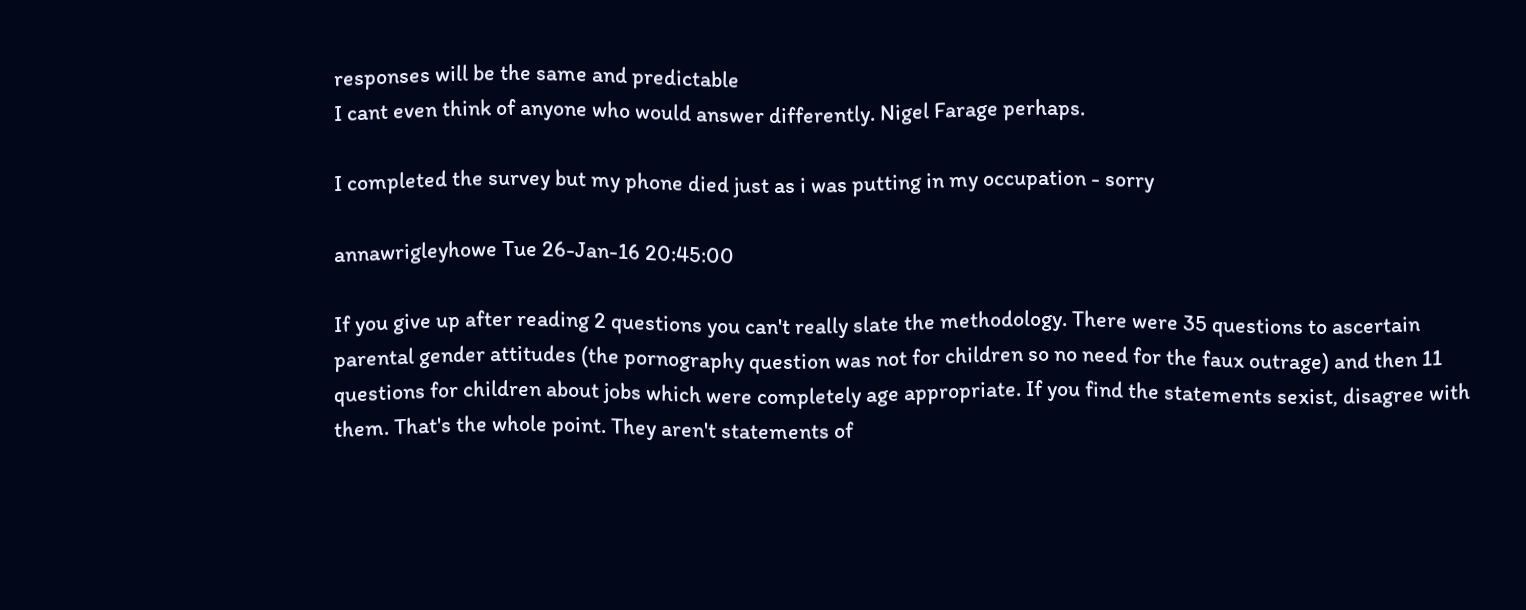responses will be the same and predictable
I cant even think of anyone who would answer differently. Nigel Farage perhaps.

I completed the survey but my phone died just as i was putting in my occupation - sorry

annawrigleyhowe Tue 26-Jan-16 20:45:00

If you give up after reading 2 questions you can't really slate the methodology. There were 35 questions to ascertain parental gender attitudes (the pornography question was not for children so no need for the faux outrage) and then 11 questions for children about jobs which were completely age appropriate. If you find the statements sexist, disagree with them. That's the whole point. They aren't statements of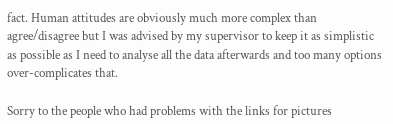fact. Human attitudes are obviously much more complex than agree/disagree but I was advised by my supervisor to keep it as simplistic as possible as I need to analyse all the data afterwards and too many options over-complicates that.

Sorry to the people who had problems with the links for pictures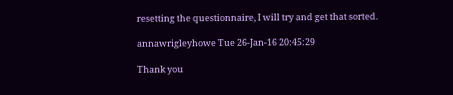resetting the questionnaire, I will try and get that sorted.

annawrigleyhowe Tue 26-Jan-16 20:45:29

Thank you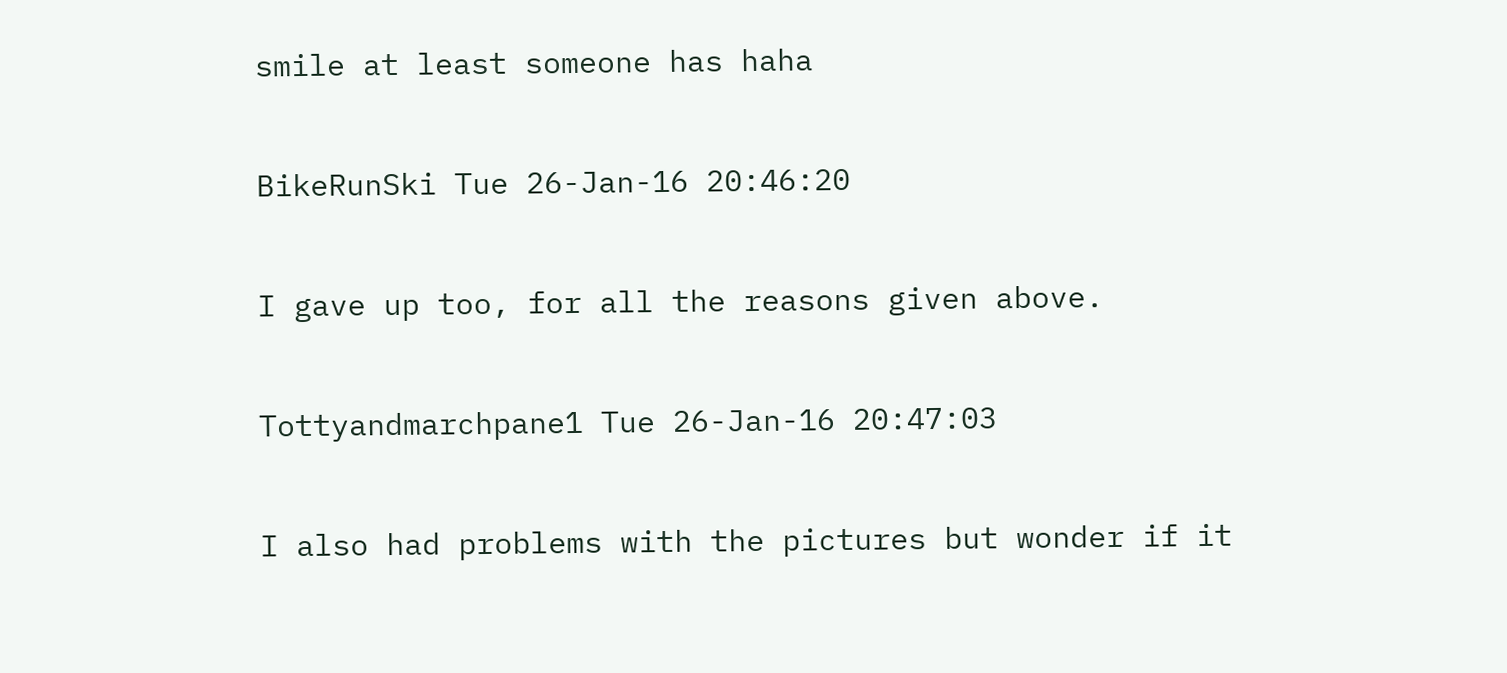smile at least someone has haha

BikeRunSki Tue 26-Jan-16 20:46:20

I gave up too, for all the reasons given above.

Tottyandmarchpane1 Tue 26-Jan-16 20:47:03

I also had problems with the pictures but wonder if it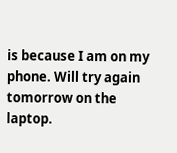is because I am on my phone. Will try again tomorrow on the laptop.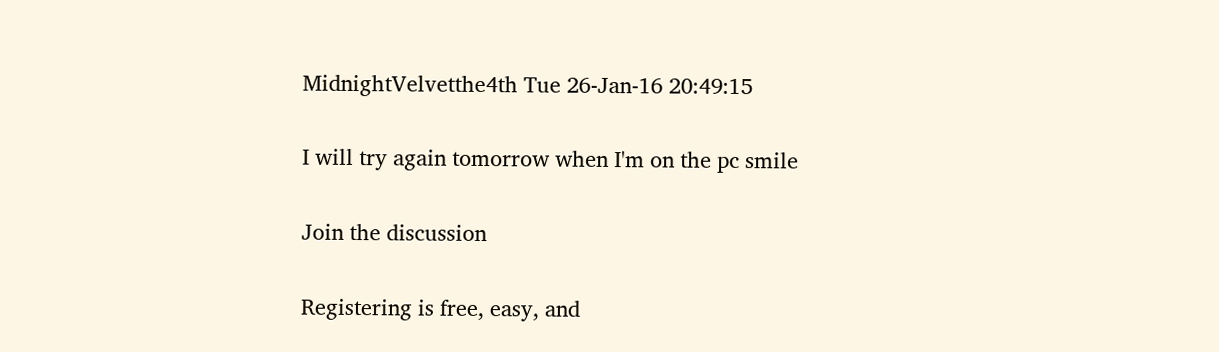MidnightVelvetthe4th Tue 26-Jan-16 20:49:15

I will try again tomorrow when I'm on the pc smile

Join the discussion

Registering is free, easy, and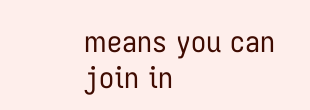means you can join in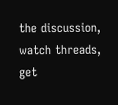the discussion, watch threads, get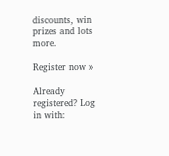discounts, win prizes and lots more.

Register now »

Already registered? Log in with: